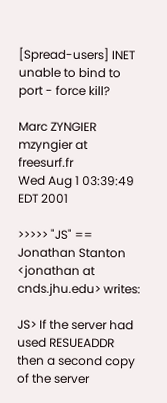[Spread-users] INET unable to bind to port - force kill?

Marc ZYNGIER mzyngier at freesurf.fr
Wed Aug 1 03:39:49 EDT 2001

>>>>> "JS" == Jonathan Stanton <jonathan at cnds.jhu.edu> writes:

JS> If the server had used RESUEADDR then a second copy of the server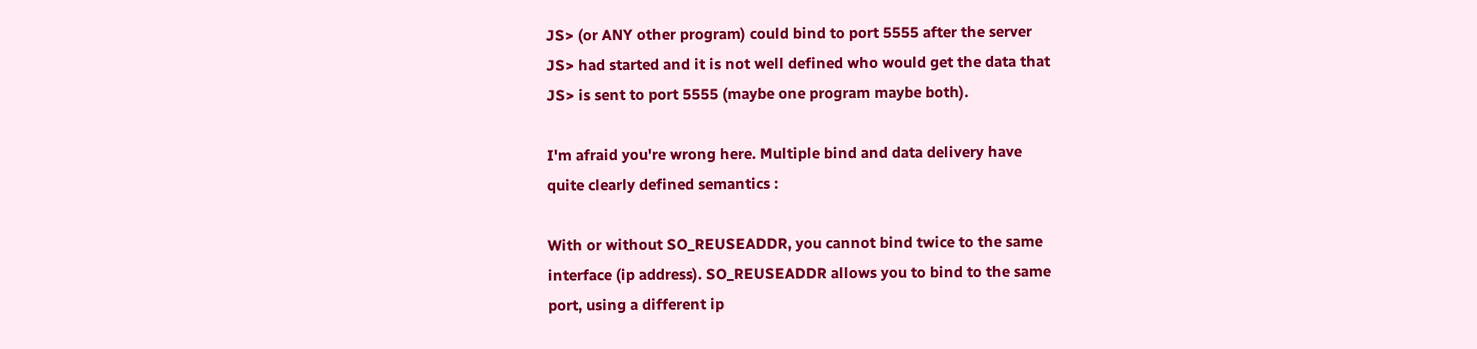JS> (or ANY other program) could bind to port 5555 after the server
JS> had started and it is not well defined who would get the data that
JS> is sent to port 5555 (maybe one program maybe both).

I'm afraid you're wrong here. Multiple bind and data delivery have
quite clearly defined semantics :

With or without SO_REUSEADDR, you cannot bind twice to the same
interface (ip address). SO_REUSEADDR allows you to bind to the same
port, using a different ip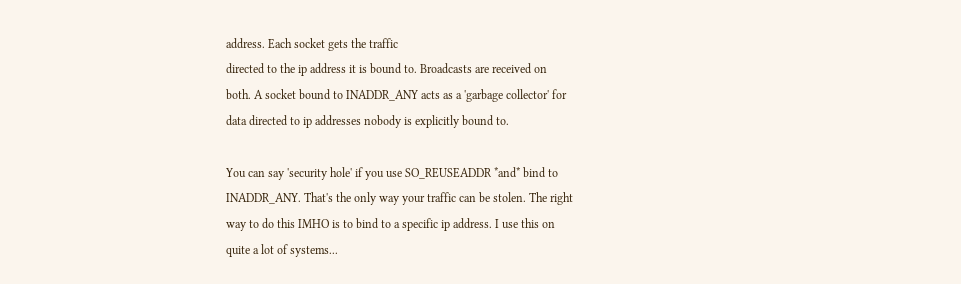address. Each socket gets the traffic
directed to the ip address it is bound to. Broadcasts are received on
both. A socket bound to INADDR_ANY acts as a 'garbage collector' for
data directed to ip addresses nobody is explicitly bound to.

You can say 'security hole' if you use SO_REUSEADDR *and* bind to
INADDR_ANY. That's the only way your traffic can be stolen. The right
way to do this IMHO is to bind to a specific ip address. I use this on
quite a lot of systems...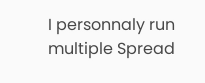I personnaly run multiple Spread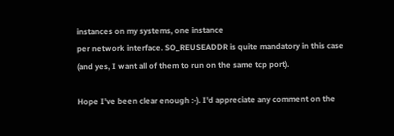instances on my systems, one instance
per network interface. SO_REUSEADDR is quite mandatory in this case
(and yes, I want all of them to run on the same tcp port).

Hope I've been clear enough :-). I'd appreciate any comment on the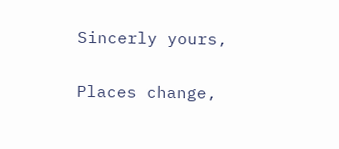Sincerly yours,

Places change,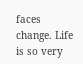faces change. Life is so very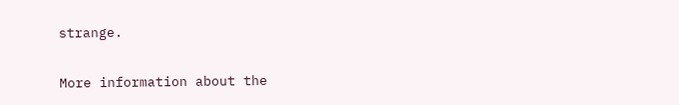strange.

More information about the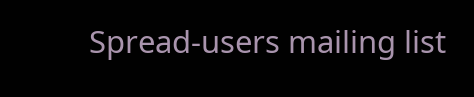Spread-users mailing list